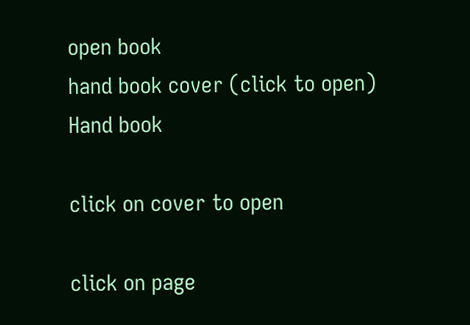open book
hand book cover (click to open)
Hand book

click on cover to open

click on page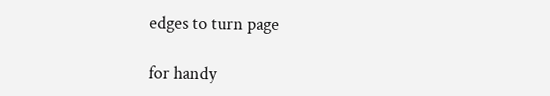edges to turn page

for handy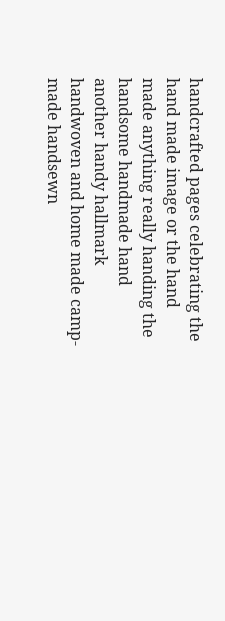handcrafted pages celebrating the hand made image or the hand made anything really handing the handsome handmade hand another handy hallmark handwoven and home made camp-made handsewn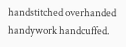handstitched overhanded handywork handcuffed.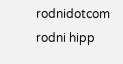rodnidotcom rodni hipp